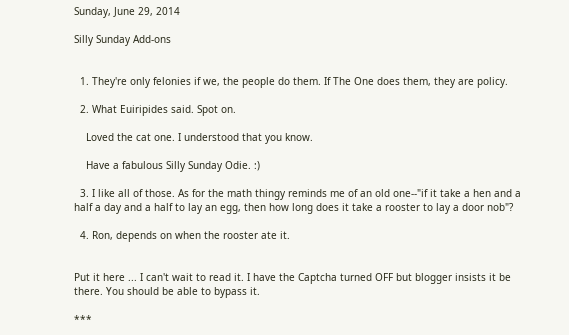Sunday, June 29, 2014

Silly Sunday Add-ons


  1. They're only felonies if we, the people do them. If The One does them, they are policy.

  2. What Euiripides said. Spot on.

    Loved the cat one. I understood that you know.

    Have a fabulous Silly Sunday Odie. :)

  3. I like all of those. As for the math thingy reminds me of an old one--"if it take a hen and a half a day and a half to lay an egg, then how long does it take a rooster to lay a door nob"?

  4. Ron, depends on when the rooster ate it.


Put it here ... I can't wait to read it. I have the Captcha turned OFF but blogger insists it be there. You should be able to bypass it.

***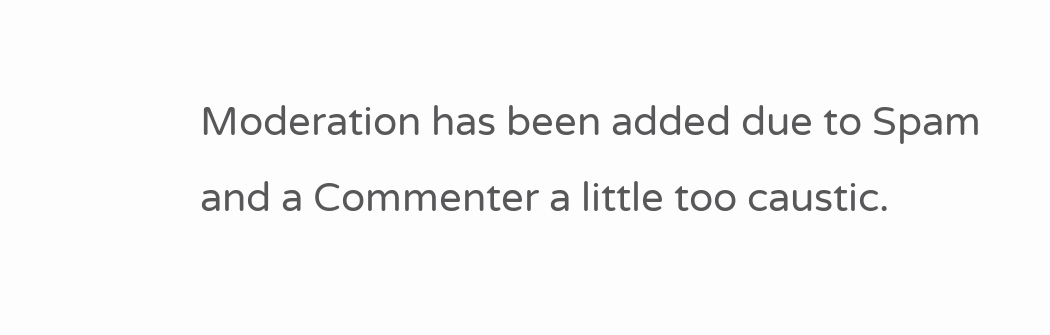Moderation has been added due to Spam and a Commenter a little too caustic.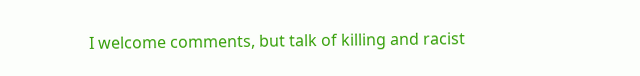I welcome comments, but talk of killing and racist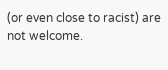(or even close to racist) are not welcome.